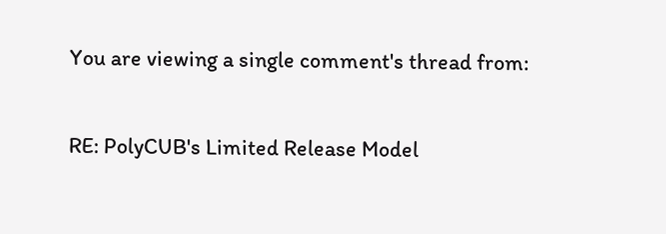You are viewing a single comment's thread from:

RE: PolyCUB's Limited Release Model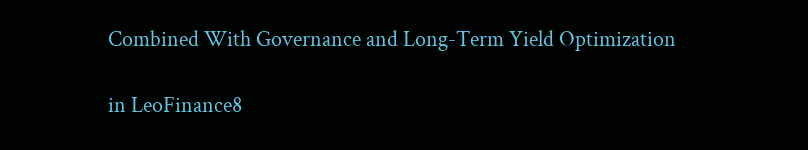Combined With Governance and Long-Term Yield Optimization

in LeoFinance8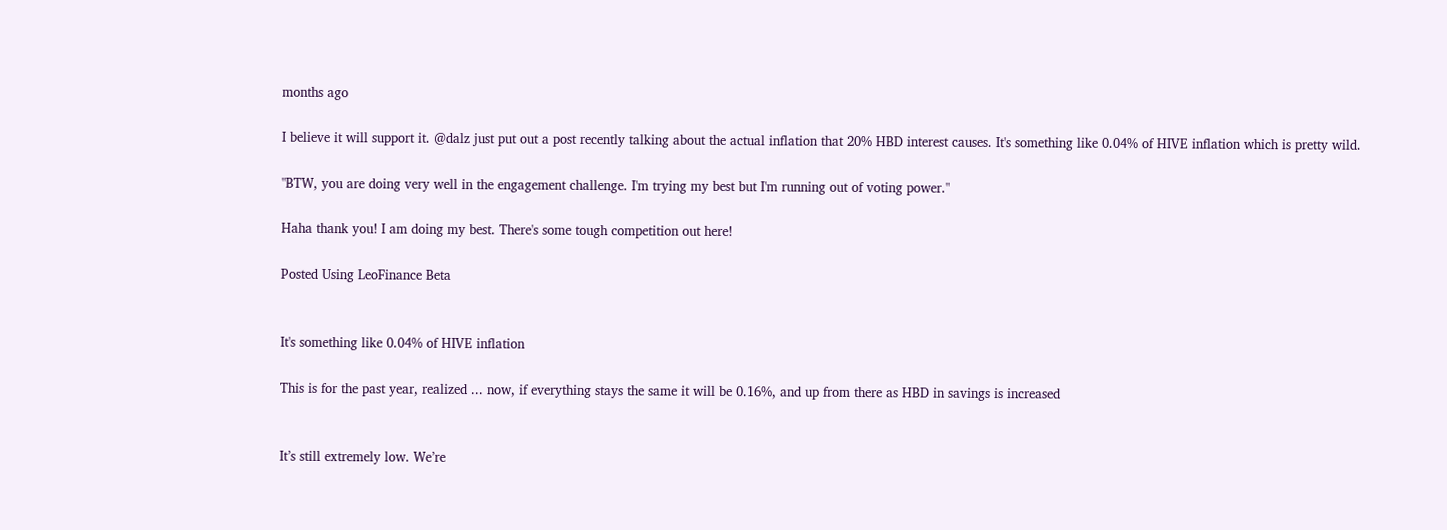months ago

I believe it will support it. @dalz just put out a post recently talking about the actual inflation that 20% HBD interest causes. It's something like 0.04% of HIVE inflation which is pretty wild.

"BTW, you are doing very well in the engagement challenge. I'm trying my best but I'm running out of voting power."

Haha thank you! I am doing my best. There's some tough competition out here!

Posted Using LeoFinance Beta


It's something like 0.04% of HIVE inflation

This is for the past year, realized ... now, if everything stays the same it will be 0.16%, and up from there as HBD in savings is increased


It’s still extremely low. We’re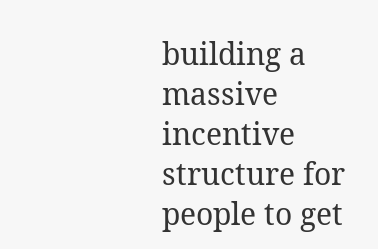building a massive incentive structure for people to get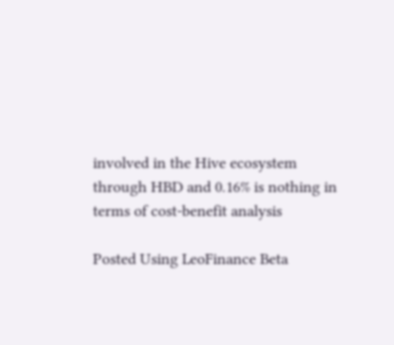involved in the Hive ecosystem through HBD and 0.16% is nothing in terms of cost-benefit analysis

Posted Using LeoFinance Beta